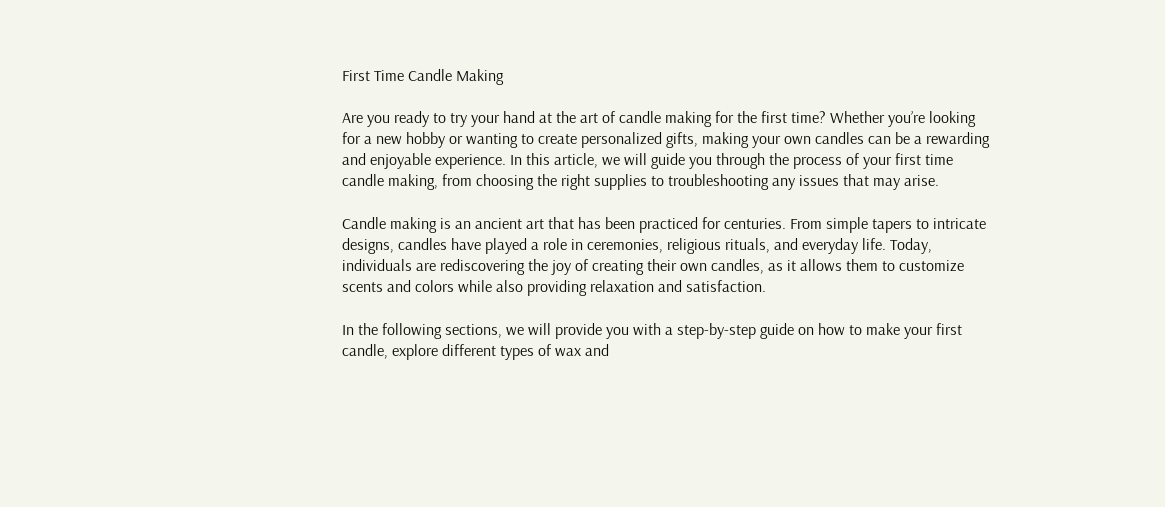First Time Candle Making

Are you ready to try your hand at the art of candle making for the first time? Whether you’re looking for a new hobby or wanting to create personalized gifts, making your own candles can be a rewarding and enjoyable experience. In this article, we will guide you through the process of your first time candle making, from choosing the right supplies to troubleshooting any issues that may arise.

Candle making is an ancient art that has been practiced for centuries. From simple tapers to intricate designs, candles have played a role in ceremonies, religious rituals, and everyday life. Today, individuals are rediscovering the joy of creating their own candles, as it allows them to customize scents and colors while also providing relaxation and satisfaction.

In the following sections, we will provide you with a step-by-step guide on how to make your first candle, explore different types of wax and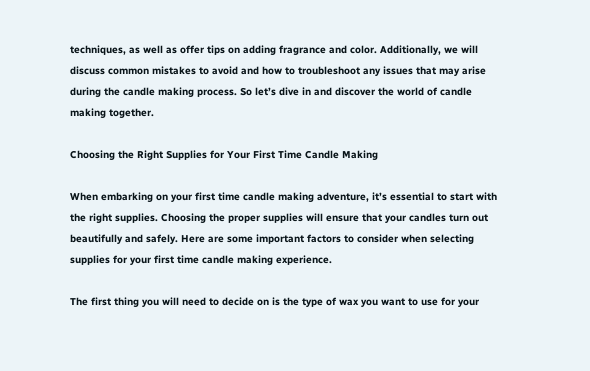techniques, as well as offer tips on adding fragrance and color. Additionally, we will discuss common mistakes to avoid and how to troubleshoot any issues that may arise during the candle making process. So let’s dive in and discover the world of candle making together.

Choosing the Right Supplies for Your First Time Candle Making

When embarking on your first time candle making adventure, it’s essential to start with the right supplies. Choosing the proper supplies will ensure that your candles turn out beautifully and safely. Here are some important factors to consider when selecting supplies for your first time candle making experience.

The first thing you will need to decide on is the type of wax you want to use for your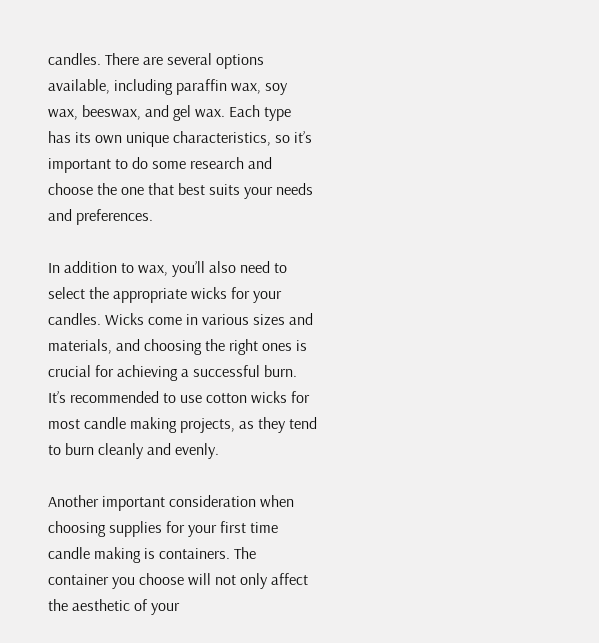candles. There are several options available, including paraffin wax, soy wax, beeswax, and gel wax. Each type has its own unique characteristics, so it’s important to do some research and choose the one that best suits your needs and preferences.

In addition to wax, you’ll also need to select the appropriate wicks for your candles. Wicks come in various sizes and materials, and choosing the right ones is crucial for achieving a successful burn. It’s recommended to use cotton wicks for most candle making projects, as they tend to burn cleanly and evenly.

Another important consideration when choosing supplies for your first time candle making is containers. The container you choose will not only affect the aesthetic of your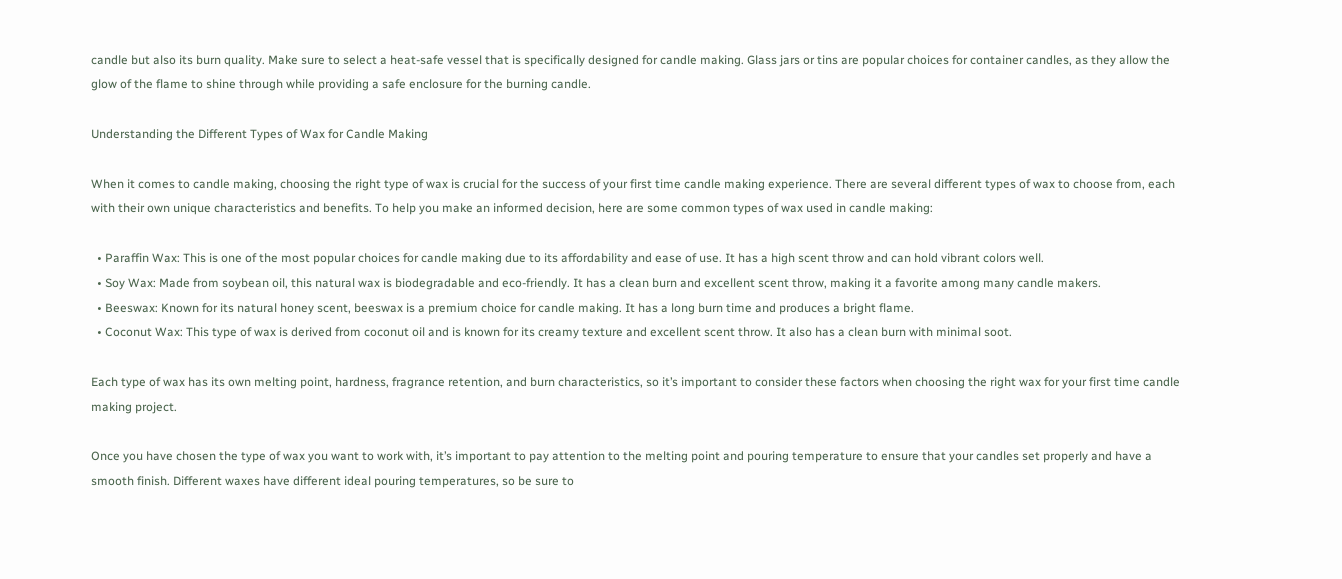candle but also its burn quality. Make sure to select a heat-safe vessel that is specifically designed for candle making. Glass jars or tins are popular choices for container candles, as they allow the glow of the flame to shine through while providing a safe enclosure for the burning candle.

Understanding the Different Types of Wax for Candle Making

When it comes to candle making, choosing the right type of wax is crucial for the success of your first time candle making experience. There are several different types of wax to choose from, each with their own unique characteristics and benefits. To help you make an informed decision, here are some common types of wax used in candle making:

  • Paraffin Wax: This is one of the most popular choices for candle making due to its affordability and ease of use. It has a high scent throw and can hold vibrant colors well.
  • Soy Wax: Made from soybean oil, this natural wax is biodegradable and eco-friendly. It has a clean burn and excellent scent throw, making it a favorite among many candle makers.
  • Beeswax: Known for its natural honey scent, beeswax is a premium choice for candle making. It has a long burn time and produces a bright flame.
  • Coconut Wax: This type of wax is derived from coconut oil and is known for its creamy texture and excellent scent throw. It also has a clean burn with minimal soot.

Each type of wax has its own melting point, hardness, fragrance retention, and burn characteristics, so it’s important to consider these factors when choosing the right wax for your first time candle making project.

Once you have chosen the type of wax you want to work with, it’s important to pay attention to the melting point and pouring temperature to ensure that your candles set properly and have a smooth finish. Different waxes have different ideal pouring temperatures, so be sure to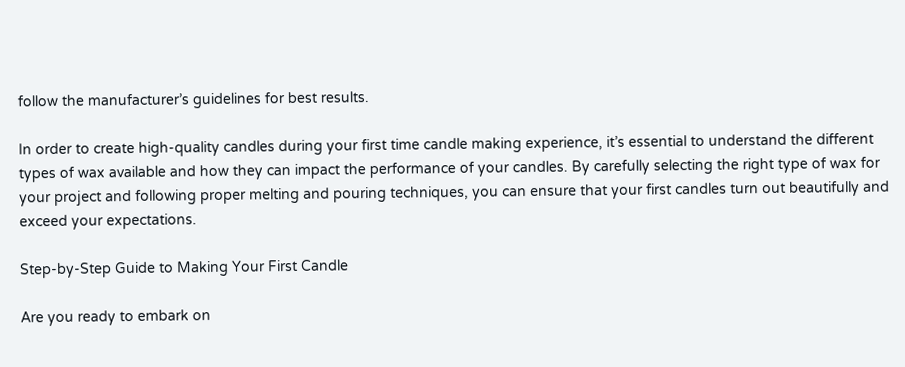follow the manufacturer’s guidelines for best results.

In order to create high-quality candles during your first time candle making experience, it’s essential to understand the different types of wax available and how they can impact the performance of your candles. By carefully selecting the right type of wax for your project and following proper melting and pouring techniques, you can ensure that your first candles turn out beautifully and exceed your expectations.

Step-by-Step Guide to Making Your First Candle

Are you ready to embark on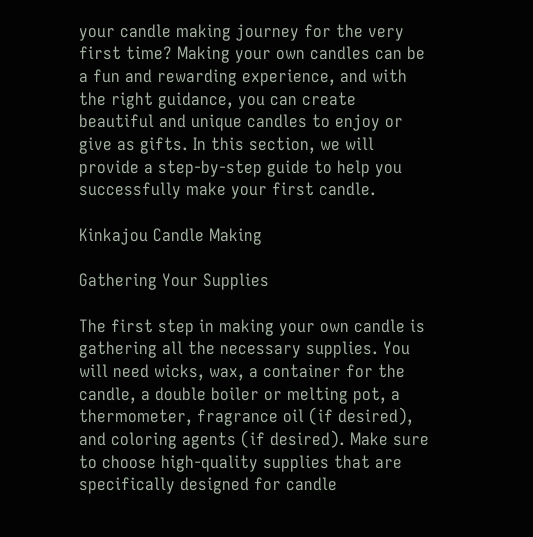your candle making journey for the very first time? Making your own candles can be a fun and rewarding experience, and with the right guidance, you can create beautiful and unique candles to enjoy or give as gifts. In this section, we will provide a step-by-step guide to help you successfully make your first candle.

Kinkajou Candle Making

Gathering Your Supplies

The first step in making your own candle is gathering all the necessary supplies. You will need wicks, wax, a container for the candle, a double boiler or melting pot, a thermometer, fragrance oil (if desired), and coloring agents (if desired). Make sure to choose high-quality supplies that are specifically designed for candle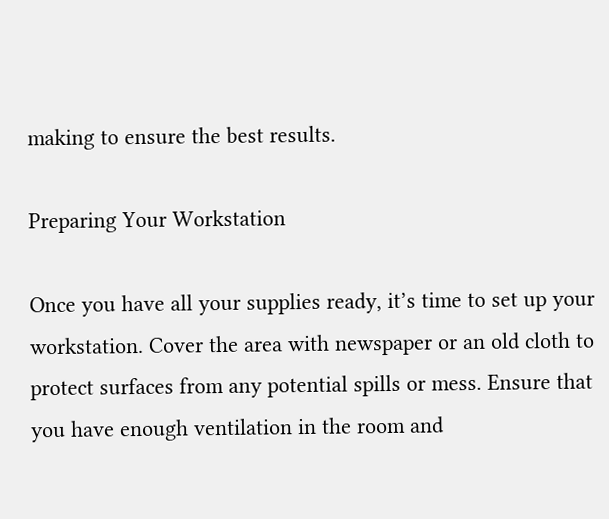making to ensure the best results.

Preparing Your Workstation

Once you have all your supplies ready, it’s time to set up your workstation. Cover the area with newspaper or an old cloth to protect surfaces from any potential spills or mess. Ensure that you have enough ventilation in the room and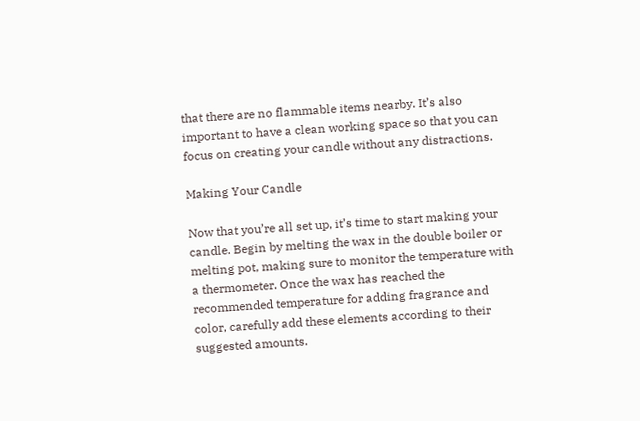that there are no flammable items nearby. It’s also important to have a clean working space so that you can focus on creating your candle without any distractions.

Making Your Candle

Now that you’re all set up, it’s time to start making your candle. Begin by melting the wax in the double boiler or melting pot, making sure to monitor the temperature with a thermometer. Once the wax has reached the recommended temperature for adding fragrance and color, carefully add these elements according to their suggested amounts.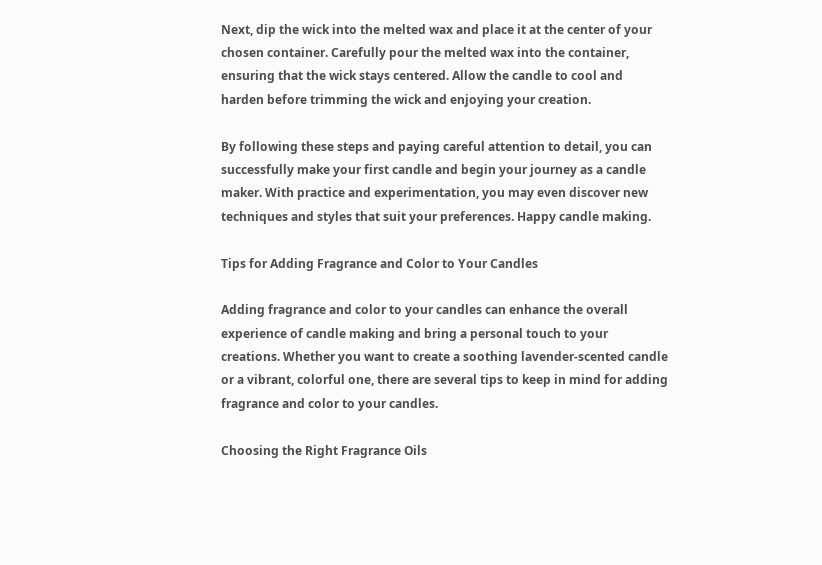Next, dip the wick into the melted wax and place it at the center of your chosen container. Carefully pour the melted wax into the container, ensuring that the wick stays centered. Allow the candle to cool and harden before trimming the wick and enjoying your creation.

By following these steps and paying careful attention to detail, you can successfully make your first candle and begin your journey as a candle maker. With practice and experimentation, you may even discover new techniques and styles that suit your preferences. Happy candle making.

Tips for Adding Fragrance and Color to Your Candles

Adding fragrance and color to your candles can enhance the overall experience of candle making and bring a personal touch to your creations. Whether you want to create a soothing lavender-scented candle or a vibrant, colorful one, there are several tips to keep in mind for adding fragrance and color to your candles.

Choosing the Right Fragrance Oils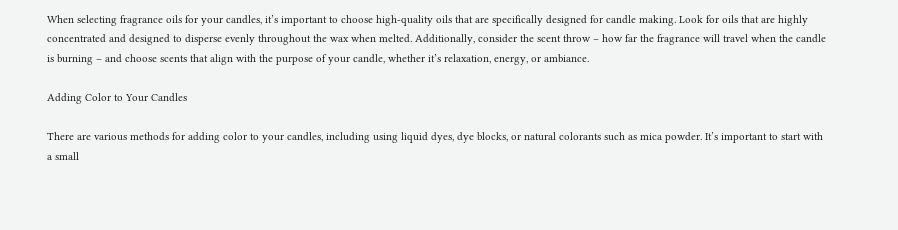When selecting fragrance oils for your candles, it’s important to choose high-quality oils that are specifically designed for candle making. Look for oils that are highly concentrated and designed to disperse evenly throughout the wax when melted. Additionally, consider the scent throw – how far the fragrance will travel when the candle is burning – and choose scents that align with the purpose of your candle, whether it’s relaxation, energy, or ambiance.

Adding Color to Your Candles

There are various methods for adding color to your candles, including using liquid dyes, dye blocks, or natural colorants such as mica powder. It’s important to start with a small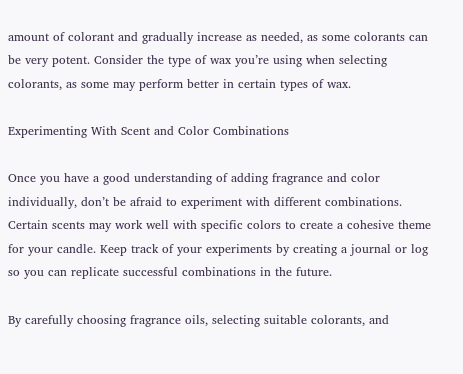amount of colorant and gradually increase as needed, as some colorants can be very potent. Consider the type of wax you’re using when selecting colorants, as some may perform better in certain types of wax.

Experimenting With Scent and Color Combinations

Once you have a good understanding of adding fragrance and color individually, don’t be afraid to experiment with different combinations. Certain scents may work well with specific colors to create a cohesive theme for your candle. Keep track of your experiments by creating a journal or log so you can replicate successful combinations in the future.

By carefully choosing fragrance oils, selecting suitable colorants, and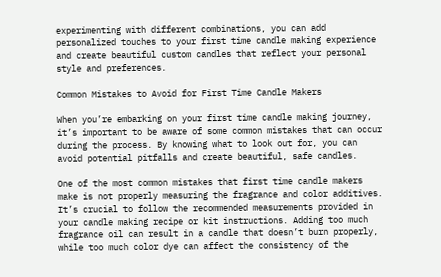experimenting with different combinations, you can add personalized touches to your first time candle making experience and create beautiful custom candles that reflect your personal style and preferences.

Common Mistakes to Avoid for First Time Candle Makers

When you’re embarking on your first time candle making journey, it’s important to be aware of some common mistakes that can occur during the process. By knowing what to look out for, you can avoid potential pitfalls and create beautiful, safe candles.

One of the most common mistakes that first time candle makers make is not properly measuring the fragrance and color additives. It’s crucial to follow the recommended measurements provided in your candle making recipe or kit instructions. Adding too much fragrance oil can result in a candle that doesn’t burn properly, while too much color dye can affect the consistency of the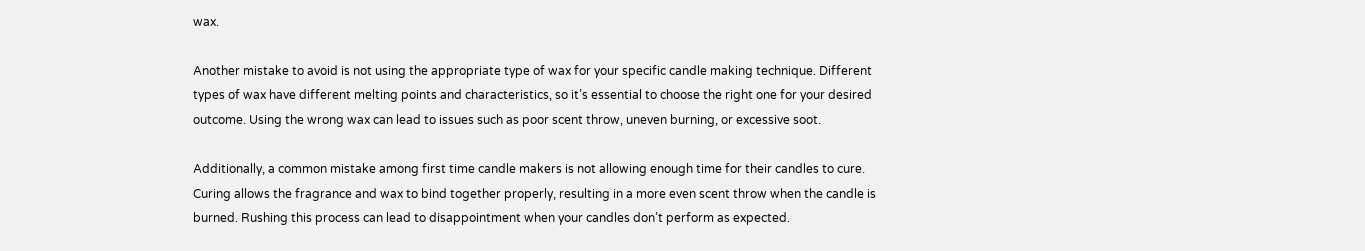wax.

Another mistake to avoid is not using the appropriate type of wax for your specific candle making technique. Different types of wax have different melting points and characteristics, so it’s essential to choose the right one for your desired outcome. Using the wrong wax can lead to issues such as poor scent throw, uneven burning, or excessive soot.

Additionally, a common mistake among first time candle makers is not allowing enough time for their candles to cure. Curing allows the fragrance and wax to bind together properly, resulting in a more even scent throw when the candle is burned. Rushing this process can lead to disappointment when your candles don’t perform as expected.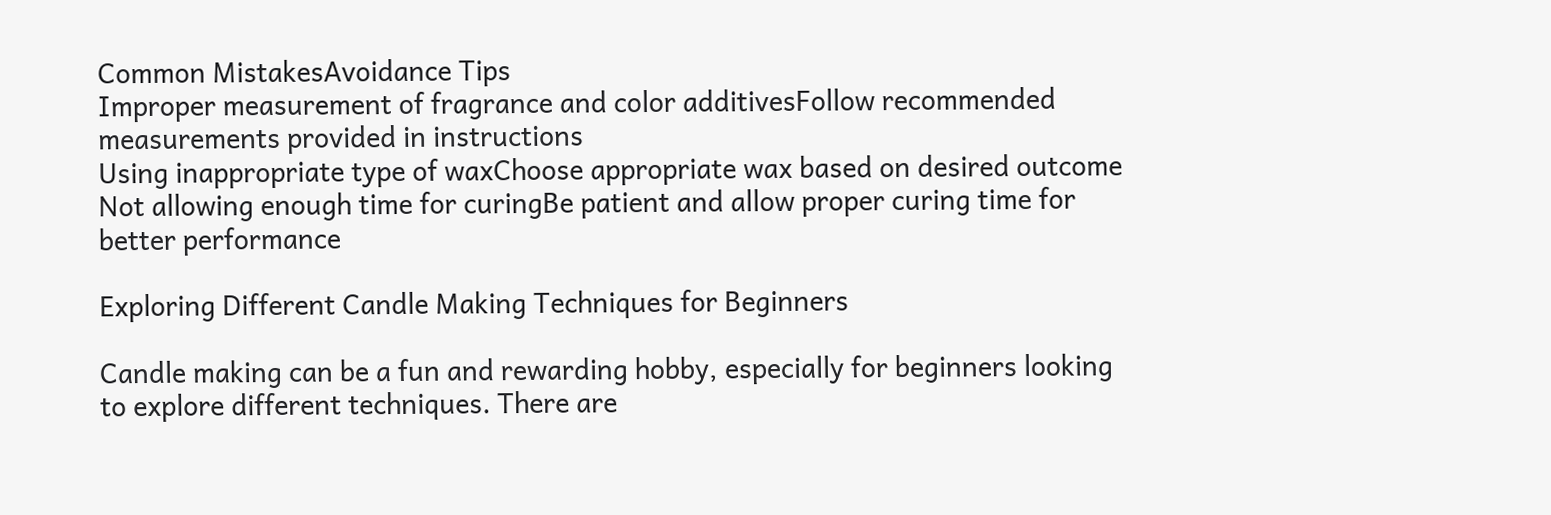Common MistakesAvoidance Tips
Improper measurement of fragrance and color additivesFollow recommended measurements provided in instructions
Using inappropriate type of waxChoose appropriate wax based on desired outcome
Not allowing enough time for curingBe patient and allow proper curing time for better performance

Exploring Different Candle Making Techniques for Beginners

Candle making can be a fun and rewarding hobby, especially for beginners looking to explore different techniques. There are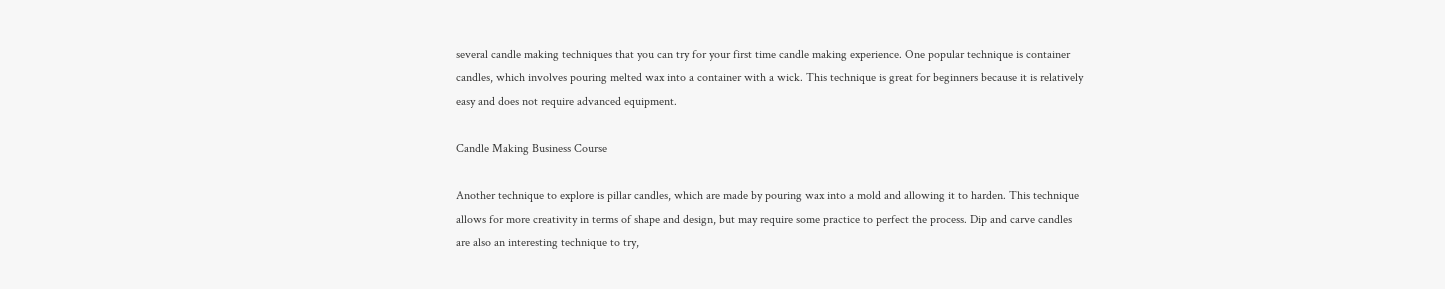several candle making techniques that you can try for your first time candle making experience. One popular technique is container candles, which involves pouring melted wax into a container with a wick. This technique is great for beginners because it is relatively easy and does not require advanced equipment.

Candle Making Business Course

Another technique to explore is pillar candles, which are made by pouring wax into a mold and allowing it to harden. This technique allows for more creativity in terms of shape and design, but may require some practice to perfect the process. Dip and carve candles are also an interesting technique to try,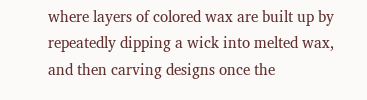where layers of colored wax are built up by repeatedly dipping a wick into melted wax, and then carving designs once the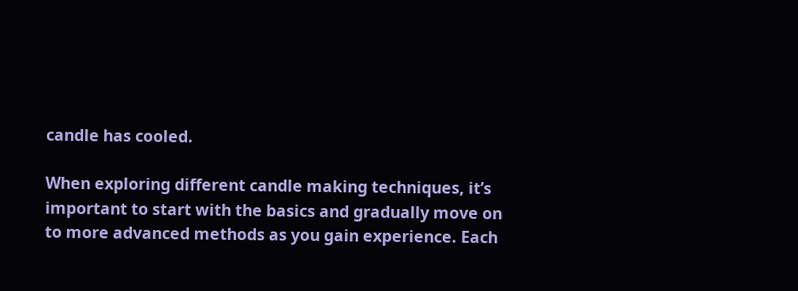candle has cooled.

When exploring different candle making techniques, it’s important to start with the basics and gradually move on to more advanced methods as you gain experience. Each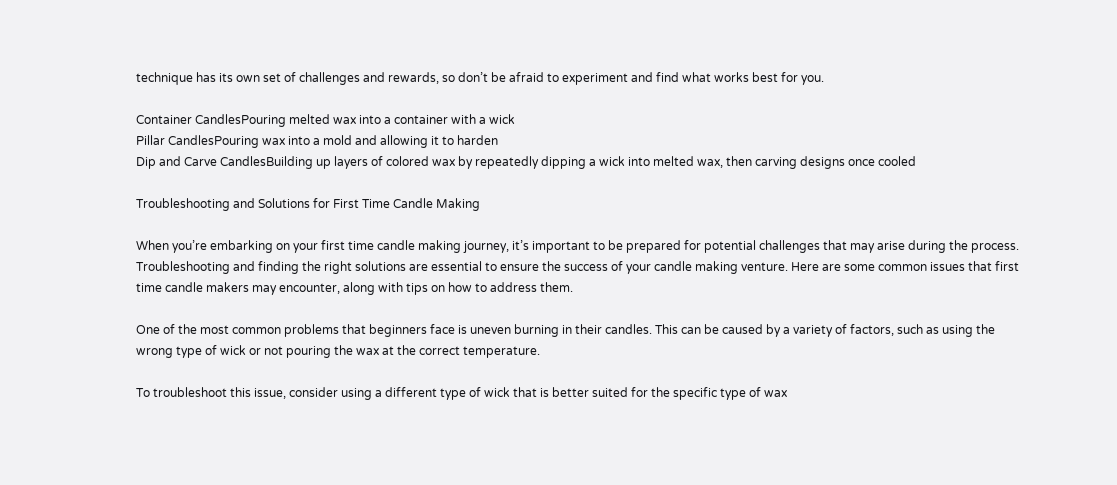technique has its own set of challenges and rewards, so don’t be afraid to experiment and find what works best for you.

Container CandlesPouring melted wax into a container with a wick
Pillar CandlesPouring wax into a mold and allowing it to harden
Dip and Carve CandlesBuilding up layers of colored wax by repeatedly dipping a wick into melted wax, then carving designs once cooled

Troubleshooting and Solutions for First Time Candle Making

When you’re embarking on your first time candle making journey, it’s important to be prepared for potential challenges that may arise during the process. Troubleshooting and finding the right solutions are essential to ensure the success of your candle making venture. Here are some common issues that first time candle makers may encounter, along with tips on how to address them.

One of the most common problems that beginners face is uneven burning in their candles. This can be caused by a variety of factors, such as using the wrong type of wick or not pouring the wax at the correct temperature.

To troubleshoot this issue, consider using a different type of wick that is better suited for the specific type of wax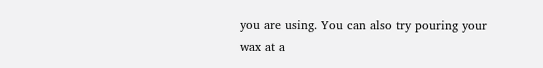you are using. You can also try pouring your wax at a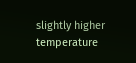slightly higher temperature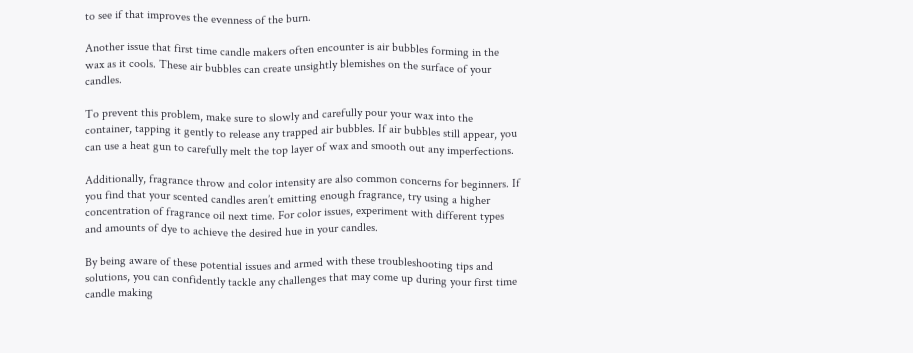to see if that improves the evenness of the burn.

Another issue that first time candle makers often encounter is air bubbles forming in the wax as it cools. These air bubbles can create unsightly blemishes on the surface of your candles.

To prevent this problem, make sure to slowly and carefully pour your wax into the container, tapping it gently to release any trapped air bubbles. If air bubbles still appear, you can use a heat gun to carefully melt the top layer of wax and smooth out any imperfections.

Additionally, fragrance throw and color intensity are also common concerns for beginners. If you find that your scented candles aren’t emitting enough fragrance, try using a higher concentration of fragrance oil next time. For color issues, experiment with different types and amounts of dye to achieve the desired hue in your candles.

By being aware of these potential issues and armed with these troubleshooting tips and solutions, you can confidently tackle any challenges that may come up during your first time candle making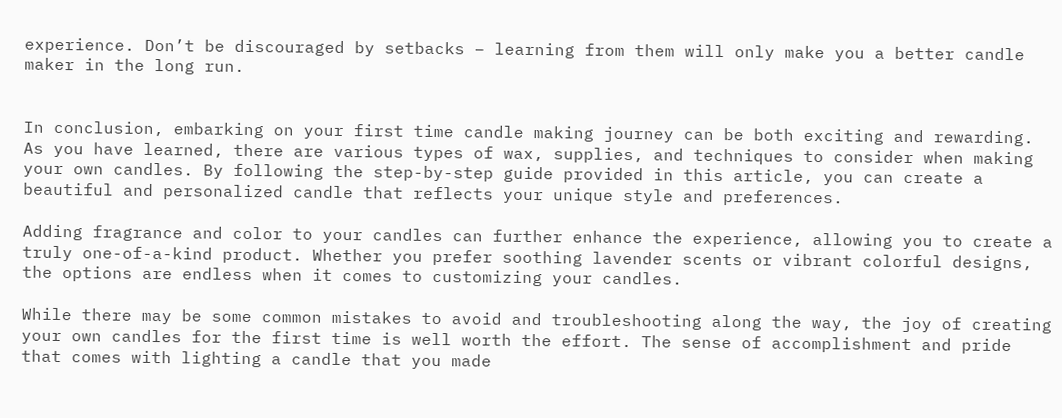experience. Don’t be discouraged by setbacks – learning from them will only make you a better candle maker in the long run.


In conclusion, embarking on your first time candle making journey can be both exciting and rewarding. As you have learned, there are various types of wax, supplies, and techniques to consider when making your own candles. By following the step-by-step guide provided in this article, you can create a beautiful and personalized candle that reflects your unique style and preferences.

Adding fragrance and color to your candles can further enhance the experience, allowing you to create a truly one-of-a-kind product. Whether you prefer soothing lavender scents or vibrant colorful designs, the options are endless when it comes to customizing your candles.

While there may be some common mistakes to avoid and troubleshooting along the way, the joy of creating your own candles for the first time is well worth the effort. The sense of accomplishment and pride that comes with lighting a candle that you made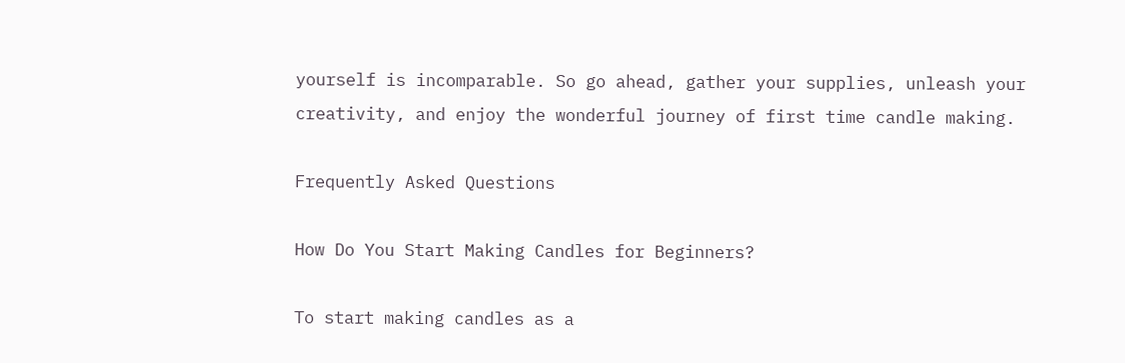yourself is incomparable. So go ahead, gather your supplies, unleash your creativity, and enjoy the wonderful journey of first time candle making.

Frequently Asked Questions

How Do You Start Making Candles for Beginners?

To start making candles as a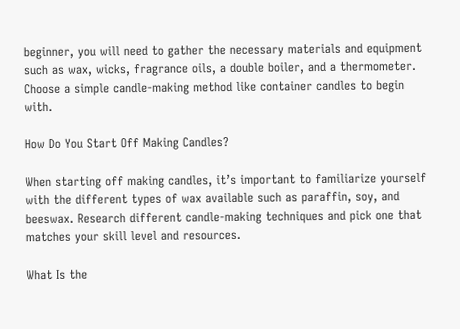beginner, you will need to gather the necessary materials and equipment such as wax, wicks, fragrance oils, a double boiler, and a thermometer. Choose a simple candle-making method like container candles to begin with.

How Do You Start Off Making Candles?

When starting off making candles, it’s important to familiarize yourself with the different types of wax available such as paraffin, soy, and beeswax. Research different candle-making techniques and pick one that matches your skill level and resources.

What Is the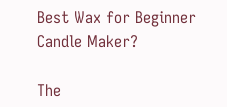Best Wax for Beginner Candle Maker?

The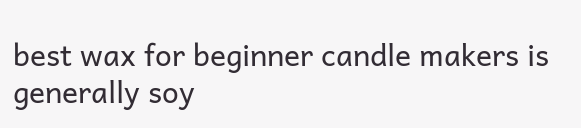best wax for beginner candle makers is generally soy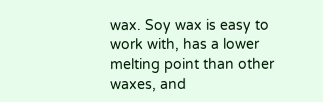wax. Soy wax is easy to work with, has a lower melting point than other waxes, and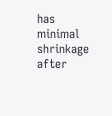has minimal shrinkage after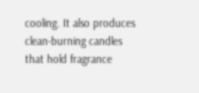cooling. It also produces clean-burning candles that hold fragrance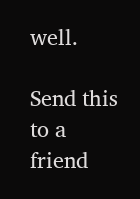well.

Send this to a friend